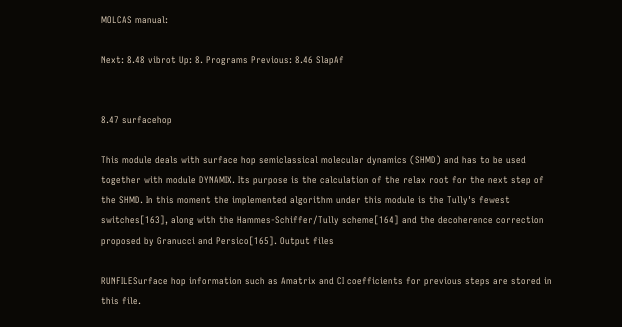MOLCAS manual:

Next: 8.48 vibrot Up: 8. Programs Previous: 8.46 SlapAf


8.47 surfacehop

This module deals with surface hop semiclassical molecular dynamics (SHMD) and has to be used together with module DYNAMIX. Its purpose is the calculation of the relax root for the next step of the SHMD. In this moment the implemented algorithm under this module is the Tully's fewest switches[163], along with the Hammes-Schiffer/Tully scheme[164] and the decoherence correction proposed by Granucci and Persico[165]. Output files

RUNFILESurface hop information such as Amatrix and CI coefficients for previous steps are stored in this file.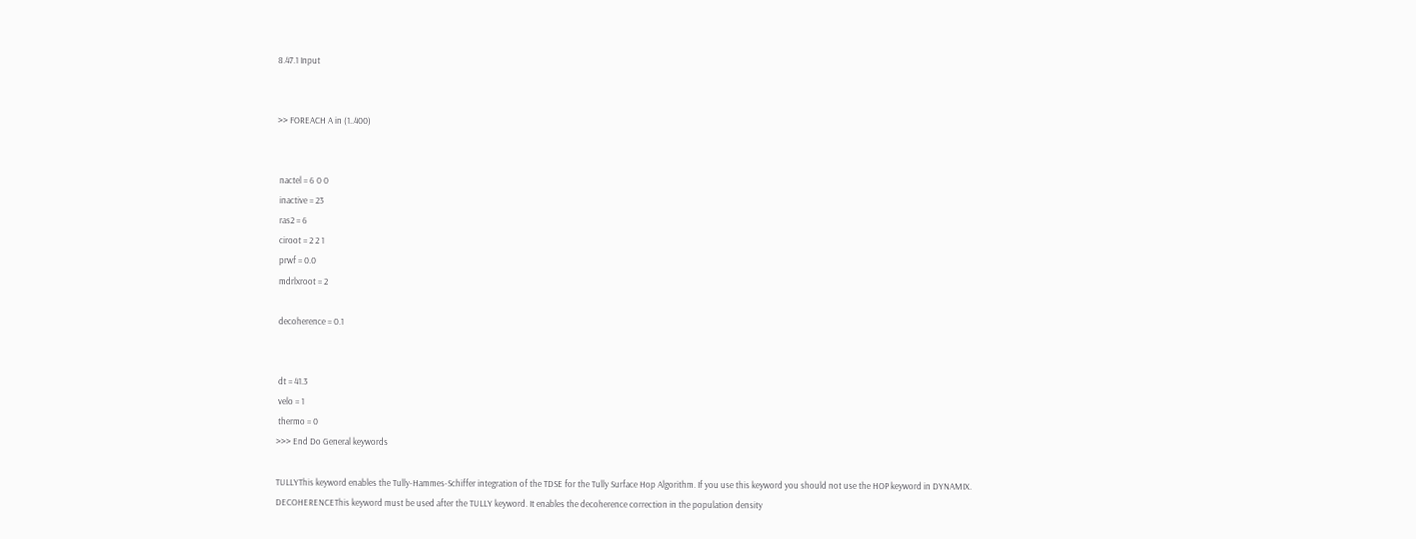8.47.1 Input


>> FOREACH A in (1..400)


 nactel = 6 0 0
 inactive = 23
 ras2 = 6
 ciroot = 2 2 1
 prwf = 0.0
 mdrlxroot = 2

 decoherence = 0.1


 dt = 41.3
 velo = 1
 thermo = 0
>>> End Do General keywords

TULLYThis keyword enables the Tully-Hammes-Schiffer integration of the TDSE for the Tully Surface Hop Algorithm. If you use this keyword you should not use the HOP keyword in DYNAMIX.
DECOHERENCEThis keyword must be used after the TULLY keyword. It enables the decoherence correction in the population density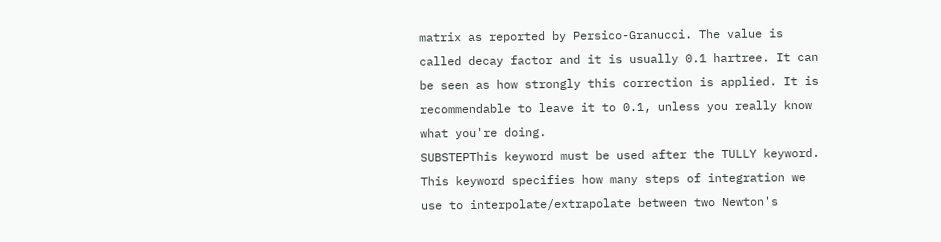matrix as reported by Persico-Granucci. The value is called decay factor and it is usually 0.1 hartree. It can be seen as how strongly this correction is applied. It is recommendable to leave it to 0.1, unless you really know what you're doing.
SUBSTEPThis keyword must be used after the TULLY keyword. This keyword specifies how many steps of integration we use to interpolate/extrapolate between two Newton's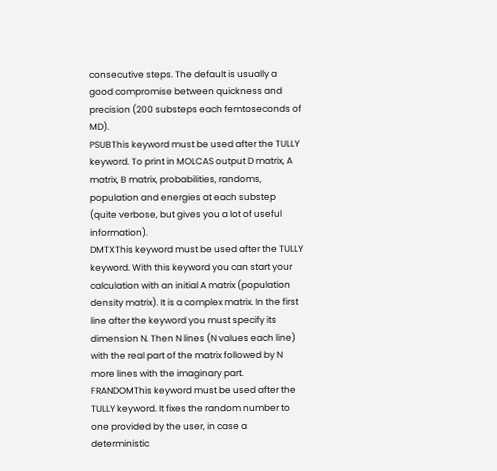consecutive steps. The default is usually a good compromise between quickness and precision (200 substeps each femtoseconds of MD).
PSUBThis keyword must be used after the TULLY keyword. To print in MOLCAS output D matrix, A matrix, B matrix, probabilities, randoms, population and energies at each substep (quite verbose, but gives you a lot of useful information).
DMTXThis keyword must be used after the TULLY keyword. With this keyword you can start your calculation with an initial A matrix (population density matrix). It is a complex matrix. In the first line after the keyword you must specify its dimension N. Then N lines (N values each line) with the real part of the matrix followed by N more lines with the imaginary part.
FRANDOMThis keyword must be used after the TULLY keyword. It fixes the random number to one provided by the user, in case a deterministic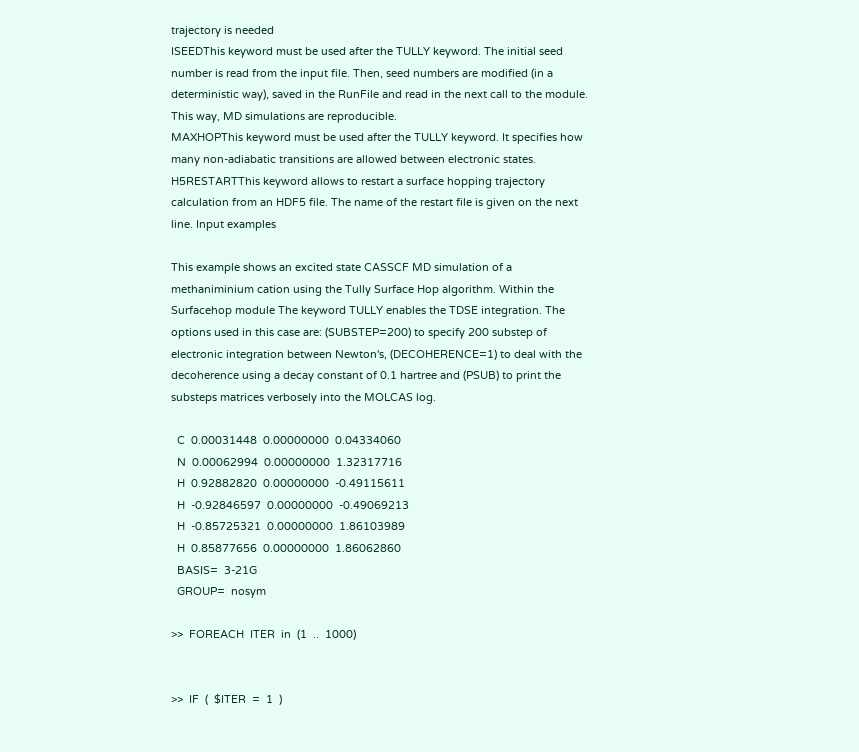trajectory is needed
ISEEDThis keyword must be used after the TULLY keyword. The initial seed number is read from the input file. Then, seed numbers are modified (in a deterministic way), saved in the RunFile and read in the next call to the module. This way, MD simulations are reproducible.
MAXHOPThis keyword must be used after the TULLY keyword. It specifies how many non-adiabatic transitions are allowed between electronic states.
H5RESTARTThis keyword allows to restart a surface hopping trajectory calculation from an HDF5 file. The name of the restart file is given on the next line. Input examples

This example shows an excited state CASSCF MD simulation of a methaniminium cation using the Tully Surface Hop algorithm. Within the Surfacehop module The keyword TULLY enables the TDSE integration. The options used in this case are: (SUBSTEP=200) to specify 200 substep of electronic integration between Newton's, (DECOHERENCE=1) to deal with the decoherence using a decay constant of 0.1 hartree and (PSUB) to print the substeps matrices verbosely into the MOLCAS log.

  C  0.00031448  0.00000000  0.04334060
  N  0.00062994  0.00000000  1.32317716
  H  0.92882820  0.00000000  -0.49115611
  H  -0.92846597  0.00000000  -0.49069213
  H  -0.85725321  0.00000000  1.86103989
  H  0.85877656  0.00000000  1.86062860
  BASIS=  3-21G
  GROUP=  nosym

>>  FOREACH  ITER  in  (1  ..  1000)


>>  IF  (  $ITER  =  1  )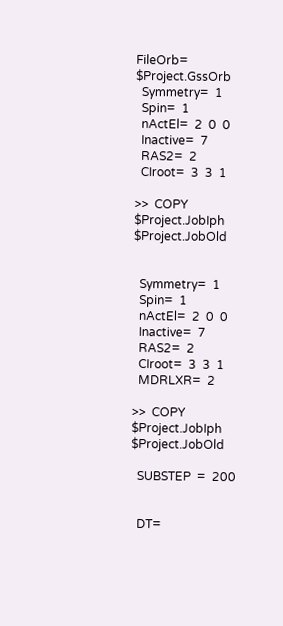FileOrb=  $Project.GssOrb
  Symmetry=  1
  Spin=  1
  nActEl=  2  0  0
  Inactive=  7
  RAS2=  2
  CIroot=  3  3  1

>>  COPY  $Project.JobIph  $Project.JobOld


  Symmetry=  1
  Spin=  1
  nActEl=  2  0  0
  Inactive=  7
  RAS2=  2
  CIroot=  3  3  1
  MDRLXR=  2

>>  COPY  $Project.JobIph  $Project.JobOld

  SUBSTEP  =  200


  DT=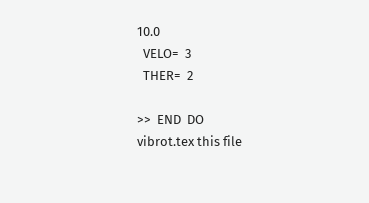10.0
  VELO=  3
  THER=  2

>>  END  DO
vibrot.tex this file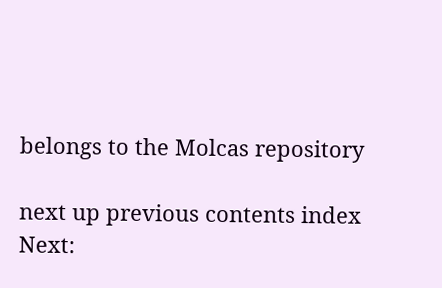belongs to the Molcas repository

next up previous contents index
Next: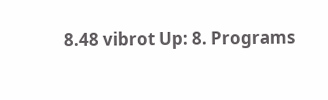8.48 vibrot Up: 8. Programs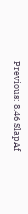Previous: 8.46 SlapAf